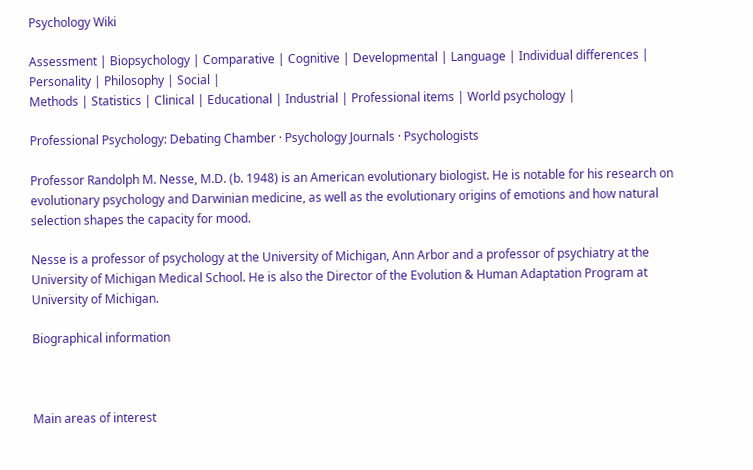Psychology Wiki

Assessment | Biopsychology | Comparative | Cognitive | Developmental | Language | Individual differences | Personality | Philosophy | Social |
Methods | Statistics | Clinical | Educational | Industrial | Professional items | World psychology |

Professional Psychology: Debating Chamber · Psychology Journals · Psychologists

Professor Randolph M. Nesse, M.D. (b. 1948) is an American evolutionary biologist. He is notable for his research on evolutionary psychology and Darwinian medicine, as well as the evolutionary origins of emotions and how natural selection shapes the capacity for mood.

Nesse is a professor of psychology at the University of Michigan, Ann Arbor and a professor of psychiatry at the University of Michigan Medical School. He is also the Director of the Evolution & Human Adaptation Program at University of Michigan.

Biographical information



Main areas of interest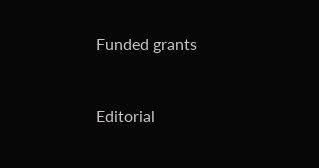Funded grants


Editorial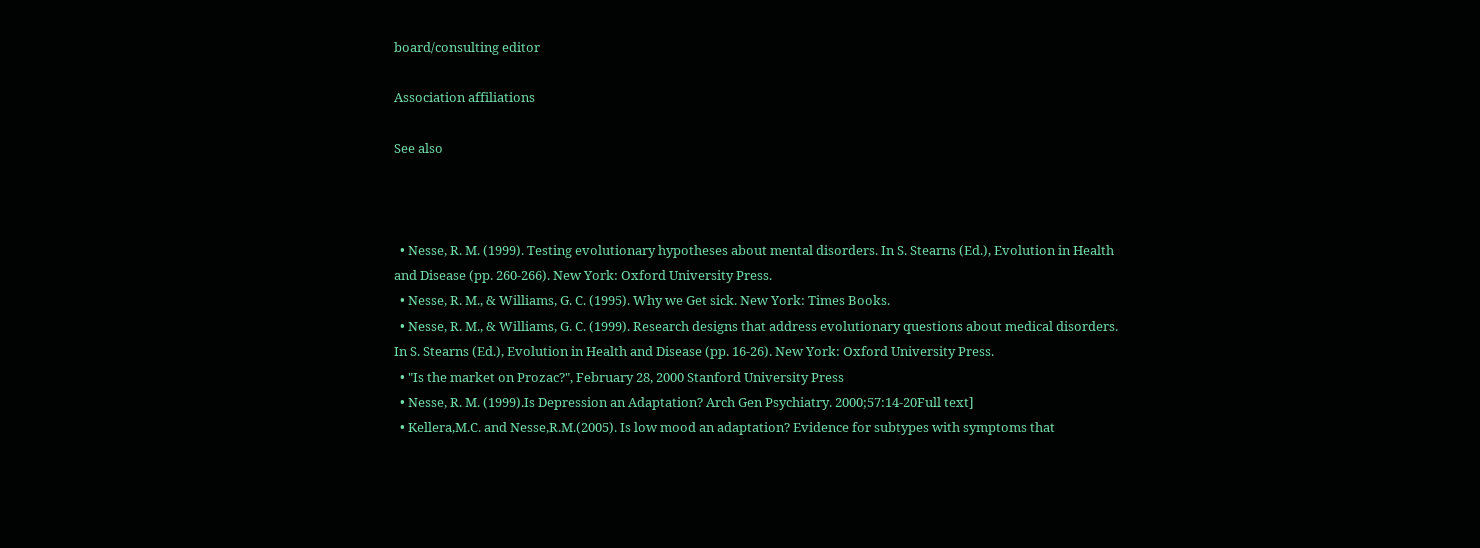board/consulting editor

Association affiliations

See also



  • Nesse, R. M. (1999). Testing evolutionary hypotheses about mental disorders. In S. Stearns (Ed.), Evolution in Health and Disease (pp. 260-266). New York: Oxford University Press.
  • Nesse, R. M., & Williams, G. C. (1995). Why we Get sick. New York: Times Books.
  • Nesse, R. M., & Williams, G. C. (1999). Research designs that address evolutionary questions about medical disorders. In S. Stearns (Ed.), Evolution in Health and Disease (pp. 16-26). New York: Oxford University Press.
  • "Is the market on Prozac?", February 28, 2000 Stanford University Press
  • Nesse, R. M. (1999).Is Depression an Adaptation? Arch Gen Psychiatry. 2000;57:14-20Full text]
  • Kellera,M.C. and Nesse,R.M.(2005). Is low mood an adaptation? Evidence for subtypes with symptoms that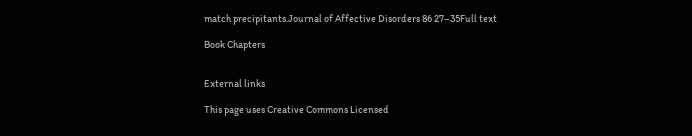match precipitants.Journal of Affective Disorders 86 27–35Full text

Book Chapters


External links

This page uses Creative Commons Licensed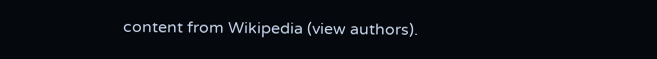content from Wikipedia (view authors).